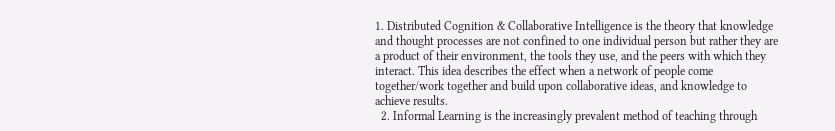1. Distributed Cognition & Collaborative Intelligence is the theory that knowledge and thought processes are not confined to one individual person but rather they are a product of their environment, the tools they use, and the peers with which they interact. This idea describes the effect when a network of people come together/work together and build upon collaborative ideas, and knowledge to achieve results.
  2. Informal Learning is the increasingly prevalent method of teaching through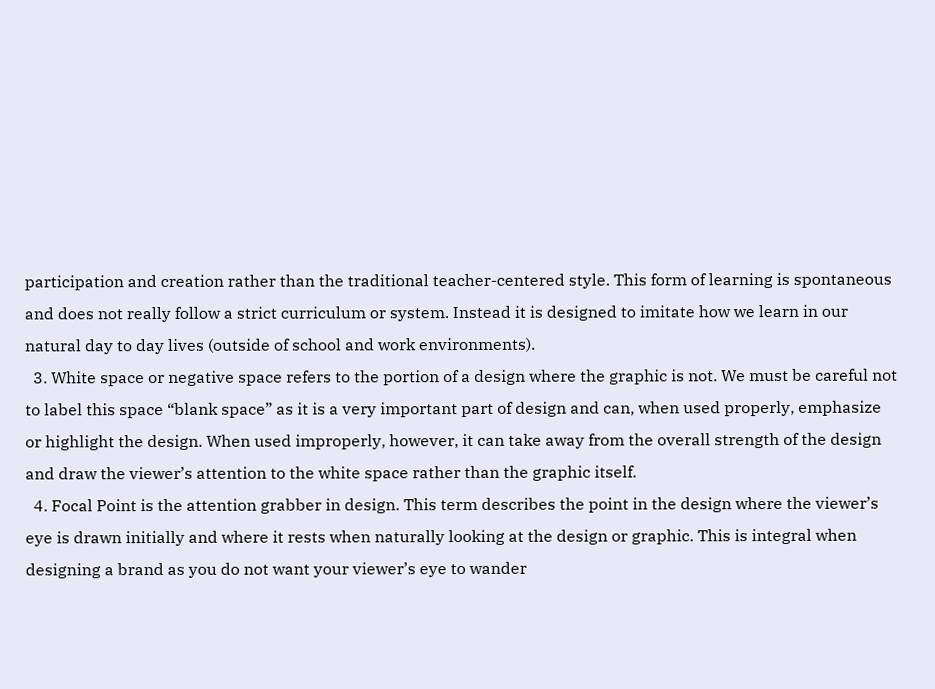participation and creation rather than the traditional teacher-centered style. This form of learning is spontaneous and does not really follow a strict curriculum or system. Instead it is designed to imitate how we learn in our natural day to day lives (outside of school and work environments).
  3. White space or negative space refers to the portion of a design where the graphic is not. We must be careful not to label this space “blank space” as it is a very important part of design and can, when used properly, emphasize or highlight the design. When used improperly, however, it can take away from the overall strength of the design and draw the viewer’s attention to the white space rather than the graphic itself.
  4. Focal Point is the attention grabber in design. This term describes the point in the design where the viewer’s eye is drawn initially and where it rests when naturally looking at the design or graphic. This is integral when designing a brand as you do not want your viewer’s eye to wander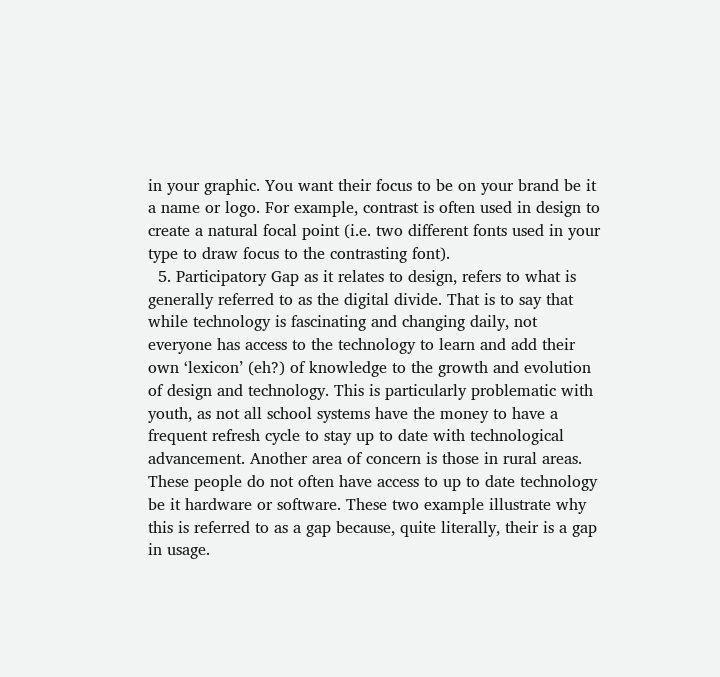in your graphic. You want their focus to be on your brand be it a name or logo. For example, contrast is often used in design to create a natural focal point (i.e. two different fonts used in your type to draw focus to the contrasting font).
  5. Participatory Gap as it relates to design, refers to what is generally referred to as the digital divide. That is to say that while technology is fascinating and changing daily, not everyone has access to the technology to learn and add their own ‘lexicon’ (eh?) of knowledge to the growth and evolution of design and technology. This is particularly problematic with youth, as not all school systems have the money to have a frequent refresh cycle to stay up to date with technological advancement. Another area of concern is those in rural areas. These people do not often have access to up to date technology be it hardware or software. These two example illustrate why this is referred to as a gap because, quite literally, their is a gap in usage.